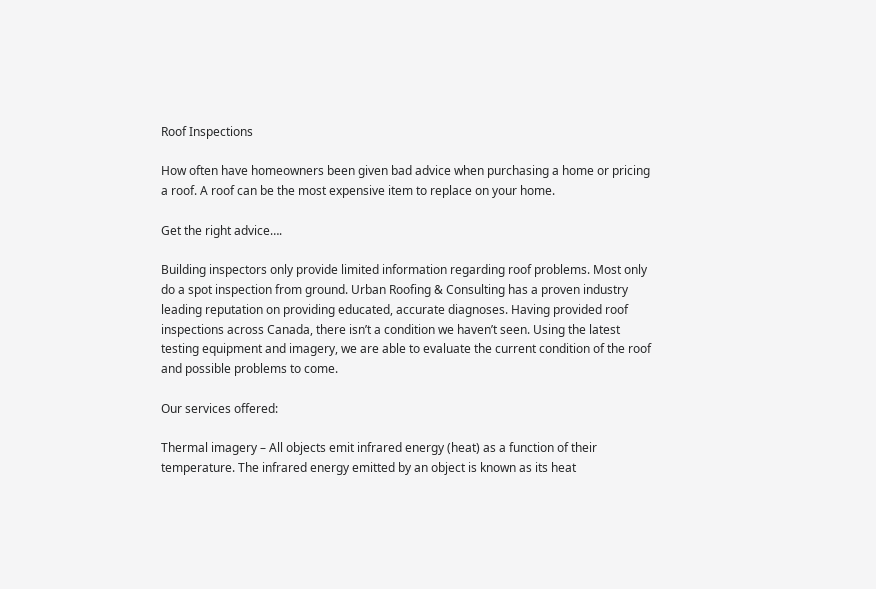Roof Inspections

How often have homeowners been given bad advice when purchasing a home or pricing a roof. A roof can be the most expensive item to replace on your home.

Get the right advice….

Building inspectors only provide limited information regarding roof problems. Most only do a spot inspection from ground. Urban Roofing & Consulting has a proven industry leading reputation on providing educated, accurate diagnoses. Having provided roof inspections across Canada, there isn’t a condition we haven’t seen. Using the latest testing equipment and imagery, we are able to evaluate the current condition of the roof and possible problems to come.

Our services offered:

Thermal imagery – All objects emit infrared energy (heat) as a function of their temperature. The infrared energy emitted by an object is known as its heat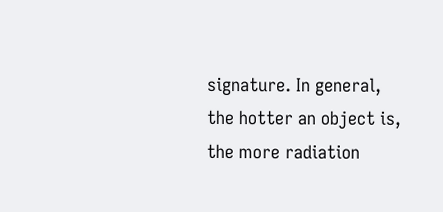signature. In general, the hotter an object is, the more radiation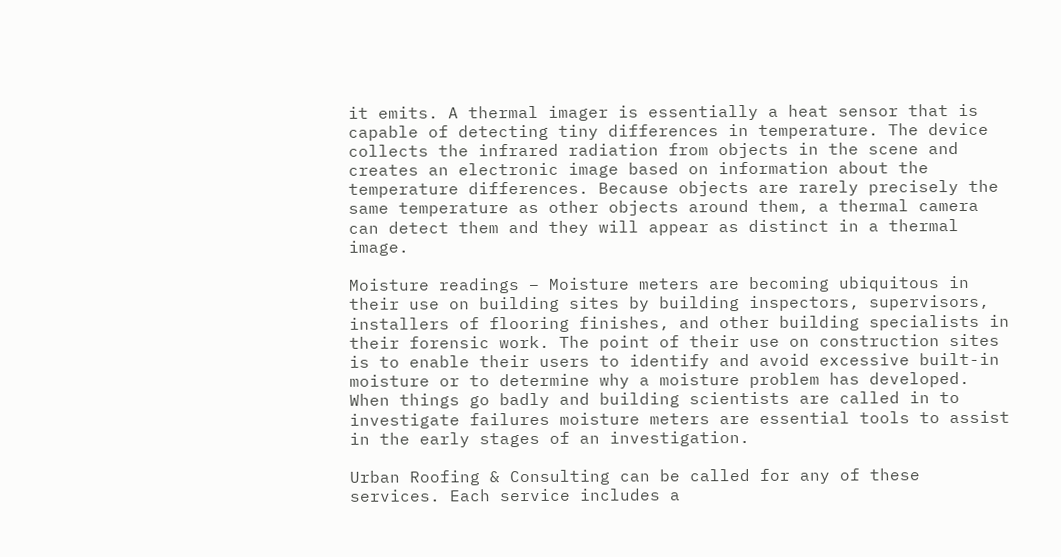it emits. A thermal imager is essentially a heat sensor that is capable of detecting tiny differences in temperature. The device collects the infrared radiation from objects in the scene and creates an electronic image based on information about the temperature differences. Because objects are rarely precisely the same temperature as other objects around them, a thermal camera can detect them and they will appear as distinct in a thermal image.

Moisture readings – Moisture meters are becoming ubiquitous in their use on building sites by building inspectors, supervisors, installers of flooring finishes, and other building specialists in their forensic work. The point of their use on construction sites is to enable their users to identify and avoid excessive built-in moisture or to determine why a moisture problem has developed. When things go badly and building scientists are called in to investigate failures moisture meters are essential tools to assist in the early stages of an investigation.

Urban Roofing & Consulting can be called for any of these services. Each service includes a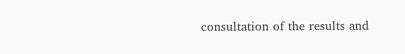consultation of the results and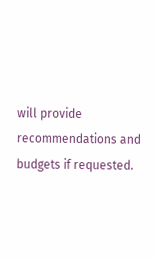will provide recommendations and budgets if requested.